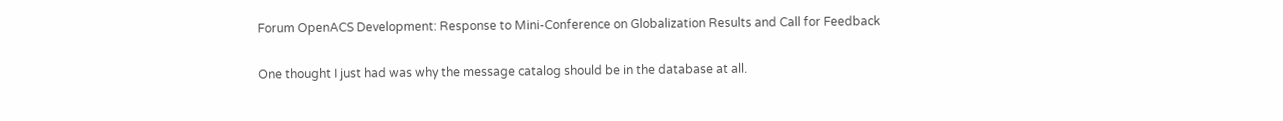Forum OpenACS Development: Response to Mini-Conference on Globalization Results and Call for Feedback

One thought I just had was why the message catalog should be in the database at all.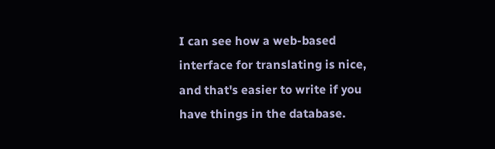I can see how a web-based interface for translating is nice, and that's easier to write if you have things in the database.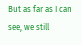But as far as I can see, we still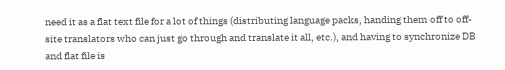need it as a flat text file for a lot of things (distributing language packs, handing them off to off-site translators who can just go through and translate it all, etc.), and having to synchronize DB and flat file is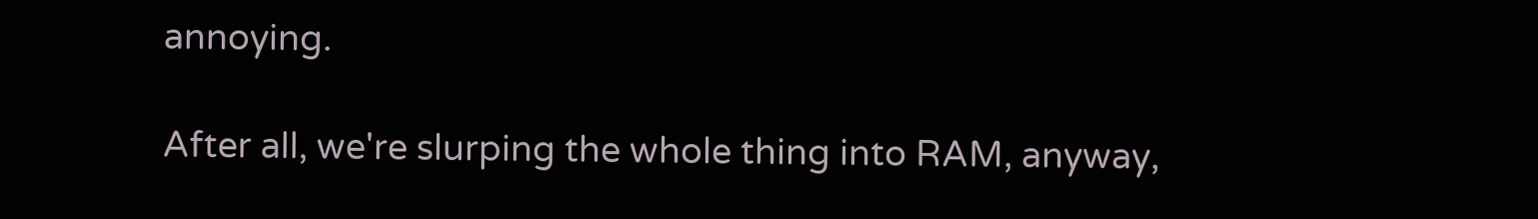annoying.

After all, we're slurping the whole thing into RAM, anyway,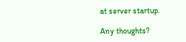at server startup.

Any thoughts?